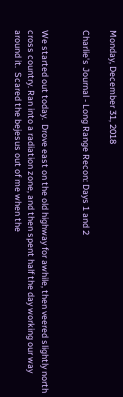Monday, December 31, 2018

Charlie's Journal - Long Range Recon: Days 1 and 2


We started out today.  Drove east on the old highway for awhile, then veered slightly north cross country. Ran into a radiation zone, and then spent half the day working our way around it.  Scared the bejesus out of me when the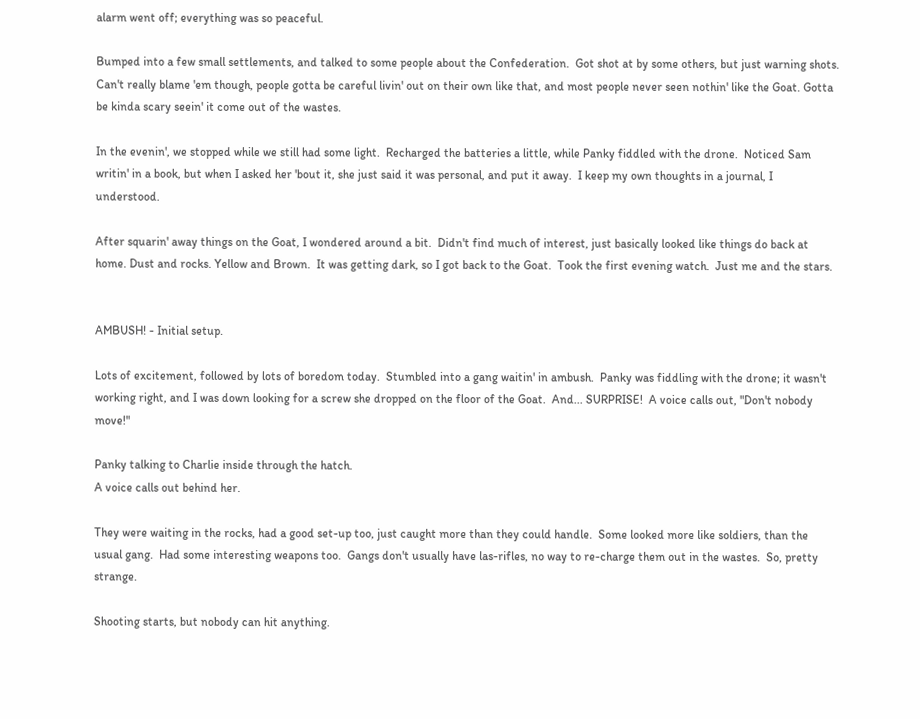alarm went off; everything was so peaceful.

Bumped into a few small settlements, and talked to some people about the Confederation.  Got shot at by some others, but just warning shots.  Can't really blame 'em though, people gotta be careful livin' out on their own like that, and most people never seen nothin' like the Goat. Gotta be kinda scary seein' it come out of the wastes.

In the evenin', we stopped while we still had some light.  Recharged the batteries a little, while Panky fiddled with the drone.  Noticed Sam writin' in a book, but when I asked her 'bout it, she just said it was personal, and put it away.  I keep my own thoughts in a journal, I understood.

After squarin' away things on the Goat, I wondered around a bit.  Didn't find much of interest, just basically looked like things do back at home. Dust and rocks. Yellow and Brown.  It was getting dark, so I got back to the Goat.  Took the first evening watch.  Just me and the stars.


AMBUSH! - Initial setup.

Lots of excitement, followed by lots of boredom today.  Stumbled into a gang waitin' in ambush.  Panky was fiddling with the drone; it wasn't working right, and I was down looking for a screw she dropped on the floor of the Goat.  And... SURPRISE!  A voice calls out, "Don't nobody move!"

Panky talking to Charlie inside through the hatch.
A voice calls out behind her.

They were waiting in the rocks, had a good set-up too, just caught more than they could handle.  Some looked more like soldiers, than the usual gang.  Had some interesting weapons too.  Gangs don't usually have las-rifles, no way to re-charge them out in the wastes.  So, pretty strange.

Shooting starts, but nobody can hit anything.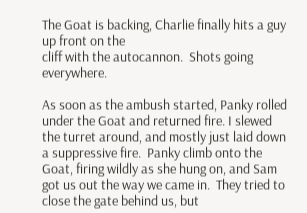The Goat is backing, Charlie finally hits a guy up front on the
cliff with the autocannon.  Shots going everywhere.

As soon as the ambush started, Panky rolled under the Goat and returned fire. I slewed the turret around, and mostly just laid down a suppressive fire.  Panky climb onto the Goat, firing wildly as she hung on, and Sam got us out the way we came in.  They tried to close the gate behind us, but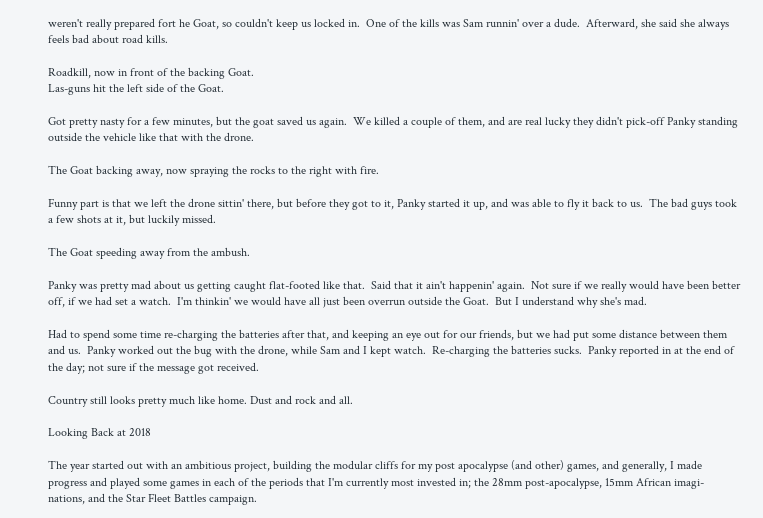weren't really prepared fort he Goat, so couldn't keep us locked in.  One of the kills was Sam runnin' over a dude.  Afterward, she said she always feels bad about road kills.

Roadkill, now in front of the backing Goat.
Las-guns hit the left side of the Goat.

Got pretty nasty for a few minutes, but the goat saved us again.  We killed a couple of them, and are real lucky they didn't pick-off Panky standing outside the vehicle like that with the drone.

The Goat backing away, now spraying the rocks to the right with fire.

Funny part is that we left the drone sittin' there, but before they got to it, Panky started it up, and was able to fly it back to us.  The bad guys took a few shots at it, but luckily missed.

The Goat speeding away from the ambush.

Panky was pretty mad about us getting caught flat-footed like that.  Said that it ain't happenin' again.  Not sure if we really would have been better off, if we had set a watch.  I'm thinkin' we would have all just been overrun outside the Goat.  But I understand why she's mad.

Had to spend some time re-charging the batteries after that, and keeping an eye out for our friends, but we had put some distance between them and us.  Panky worked out the bug with the drone, while Sam and I kept watch.  Re-charging the batteries sucks.  Panky reported in at the end of the day; not sure if the message got received.

Country still looks pretty much like home. Dust and rock and all.

Looking Back at 2018

The year started out with an ambitious project, building the modular cliffs for my post apocalypse (and other) games, and generally, I made progress and played some games in each of the periods that I'm currently most invested in; the 28mm post-apocalypse, 15mm African imagi-nations, and the Star Fleet Battles campaign.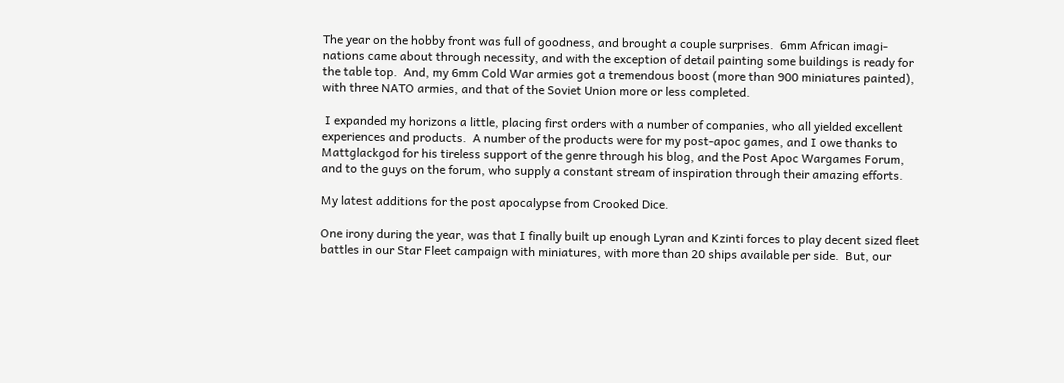The year on the hobby front was full of goodness, and brought a couple surprises.  6mm African imagi-nations came about through necessity, and with the exception of detail painting some buildings is ready for the table top.  And, my 6mm Cold War armies got a tremendous boost (more than 900 miniatures painted), with three NATO armies, and that of the Soviet Union more or less completed.

 I expanded my horizons a little, placing first orders with a number of companies, who all yielded excellent experiences and products.  A number of the products were for my post-apoc games, and I owe thanks to Mattglackgod for his tireless support of the genre through his blog, and the Post Apoc Wargames Forum, and to the guys on the forum, who supply a constant stream of inspiration through their amazing efforts.

My latest additions for the post apocalypse from Crooked Dice.

One irony during the year, was that I finally built up enough Lyran and Kzinti forces to play decent sized fleet battles in our Star Fleet campaign with miniatures, with more than 20 ships available per side.  But, our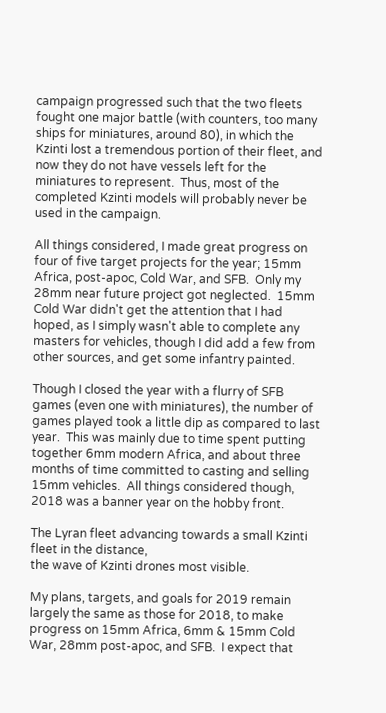campaign progressed such that the two fleets fought one major battle (with counters, too many ships for miniatures, around 80), in which the Kzinti lost a tremendous portion of their fleet, and now they do not have vessels left for the miniatures to represent.  Thus, most of the completed Kzinti models will probably never be used in the campaign.

All things considered, I made great progress on four of five target projects for the year; 15mm Africa, post-apoc, Cold War, and SFB.  Only my 28mm near future project got neglected.  15mm Cold War didn't get the attention that I had hoped, as I simply wasn't able to complete any masters for vehicles, though I did add a few from other sources, and get some infantry painted.

Though I closed the year with a flurry of SFB games (even one with miniatures), the number of games played took a little dip as compared to last year.  This was mainly due to time spent putting together 6mm modern Africa, and about three months of time committed to casting and selling 15mm vehicles.  All things considered though, 2018 was a banner year on the hobby front.

The Lyran fleet advancing towards a small Kzinti fleet in the distance,
the wave of Kzinti drones most visible.

My plans, targets, and goals for 2019 remain largely the same as those for 2018, to make progress on 15mm Africa, 6mm & 15mm Cold War, 28mm post-apoc, and SFB.  I expect that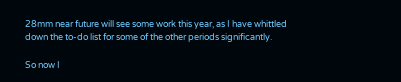28mm near future will see some work this year, as I have whittled down the to-do list for some of the other periods significantly.

So now I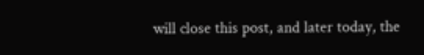will close this post, and later today, the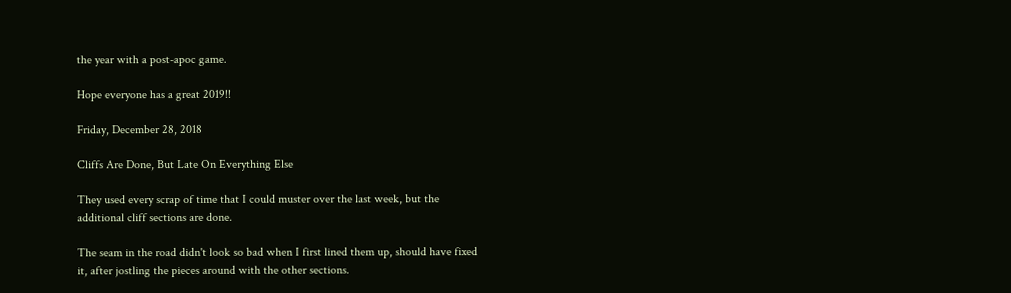the year with a post-apoc game.

Hope everyone has a great 2019!!

Friday, December 28, 2018

Cliffs Are Done, But Late On Everything Else

They used every scrap of time that I could muster over the last week, but the additional cliff sections are done.

The seam in the road didn't look so bad when I first lined them up, should have fixed it, after jostling the pieces around with the other sections.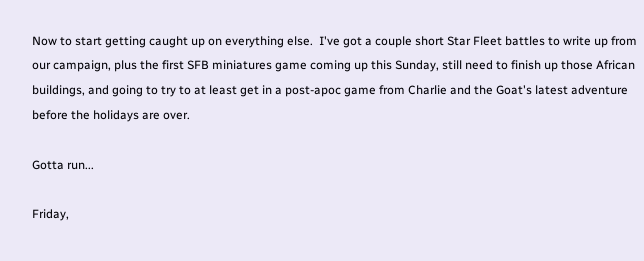Now to start getting caught up on everything else.  I've got a couple short Star Fleet battles to write up from our campaign, plus the first SFB miniatures game coming up this Sunday, still need to finish up those African buildings, and going to try to at least get in a post-apoc game from Charlie and the Goat's latest adventure before the holidays are over.

Gotta run...

Friday,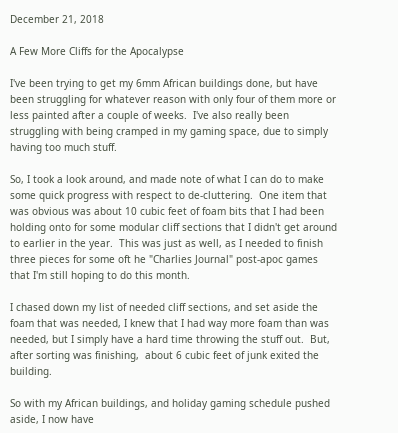December 21, 2018

A Few More Cliffs for the Apocalypse

I've been trying to get my 6mm African buildings done, but have been struggling for whatever reason with only four of them more or less painted after a couple of weeks.  I've also really been struggling with being cramped in my gaming space, due to simply having too much stuff.

So, I took a look around, and made note of what I can do to make some quick progress with respect to de-cluttering.  One item that was obvious was about 10 cubic feet of foam bits that I had been holding onto for some modular cliff sections that I didn't get around to earlier in the year.  This was just as well, as I needed to finish three pieces for some oft he "Charlies Journal" post-apoc games that I'm still hoping to do this month.

I chased down my list of needed cliff sections, and set aside the foam that was needed, I knew that I had way more foam than was needed, but I simply have a hard time throwing the stuff out.  But, after sorting was finishing,  about 6 cubic feet of junk exited the building.

So with my African buildings, and holiday gaming schedule pushed aside, I now have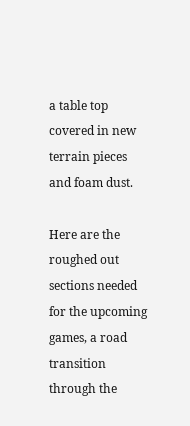a table top covered in new terrain pieces and foam dust.

Here are the roughed out sections needed for the upcoming games, a road transition through the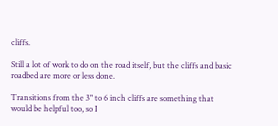cliffs.

Still a lot of work to do on the road itself, but the cliffs and basic roadbed are more or less done.

Transitions from the 3" to 6 inch cliffs are something that would be helpful too, so I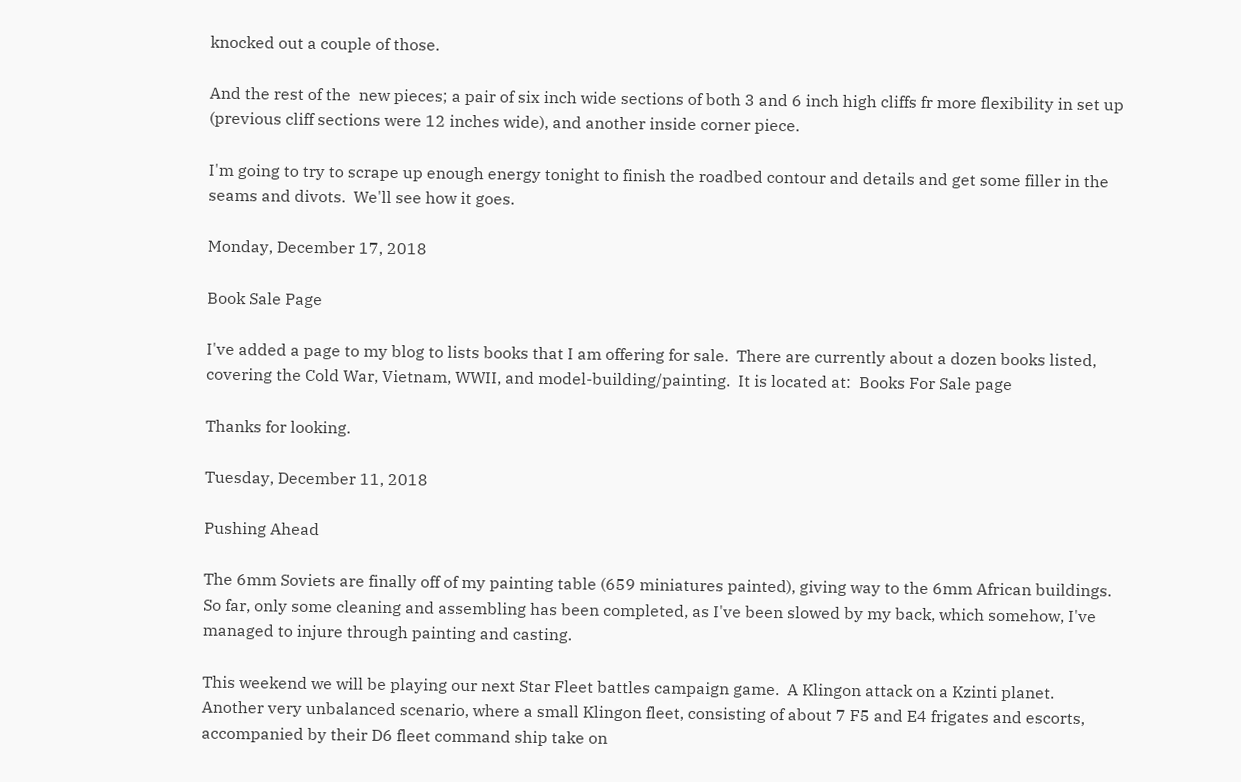knocked out a couple of those.

And the rest of the  new pieces; a pair of six inch wide sections of both 3 and 6 inch high cliffs fr more flexibility in set up (previous cliff sections were 12 inches wide), and another inside corner piece.

I'm going to try to scrape up enough energy tonight to finish the roadbed contour and details and get some filler in the seams and divots.  We'll see how it goes.

Monday, December 17, 2018

Book Sale Page

I've added a page to my blog to lists books that I am offering for sale.  There are currently about a dozen books listed, covering the Cold War, Vietnam, WWII, and model-building/painting.  It is located at:  Books For Sale page

Thanks for looking.

Tuesday, December 11, 2018

Pushing Ahead

The 6mm Soviets are finally off of my painting table (659 miniatures painted), giving way to the 6mm African buildings.  So far, only some cleaning and assembling has been completed, as I've been slowed by my back, which somehow, I've managed to injure through painting and casting.

This weekend we will be playing our next Star Fleet battles campaign game.  A Klingon attack on a Kzinti planet.  Another very unbalanced scenario, where a small Klingon fleet, consisting of about 7 F5 and E4 frigates and escorts, accompanied by their D6 fleet command ship take on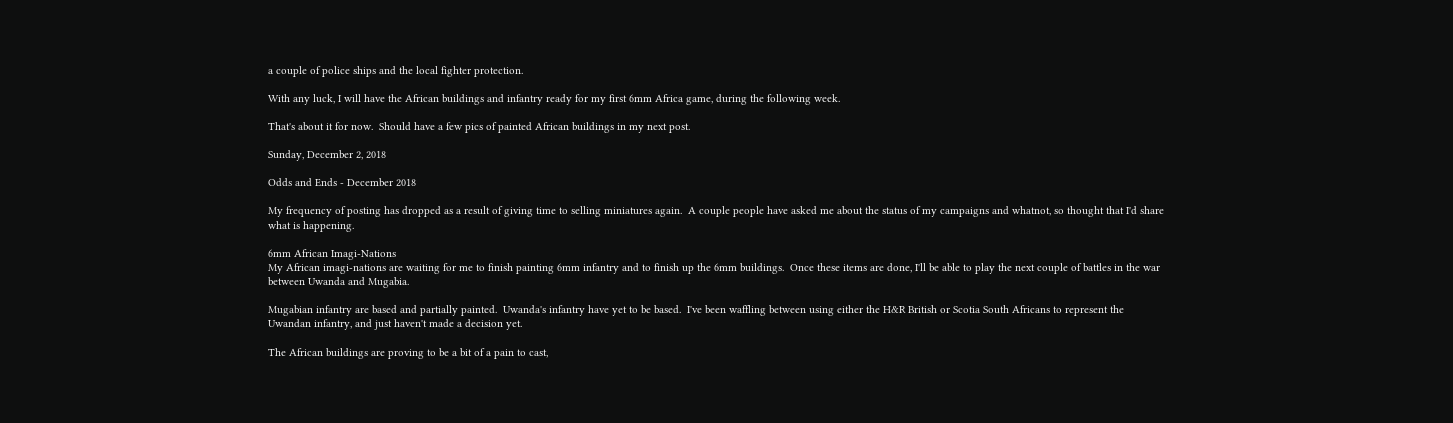a couple of police ships and the local fighter protection.

With any luck, I will have the African buildings and infantry ready for my first 6mm Africa game, during the following week.

That's about it for now.  Should have a few pics of painted African buildings in my next post.

Sunday, December 2, 2018

Odds and Ends - December 2018

My frequency of posting has dropped as a result of giving time to selling miniatures again.  A couple people have asked me about the status of my campaigns and whatnot, so thought that I'd share what is happening.

6mm African Imagi-Nations
My African imagi-nations are waiting for me to finish painting 6mm infantry and to finish up the 6mm buildings.  Once these items are done, I'll be able to play the next couple of battles in the war between Uwanda and Mugabia.

Mugabian infantry are based and partially painted.  Uwanda's infantry have yet to be based.  I've been waffling between using either the H&R British or Scotia South Africans to represent the Uwandan infantry, and just haven't made a decision yet.

The African buildings are proving to be a bit of a pain to cast,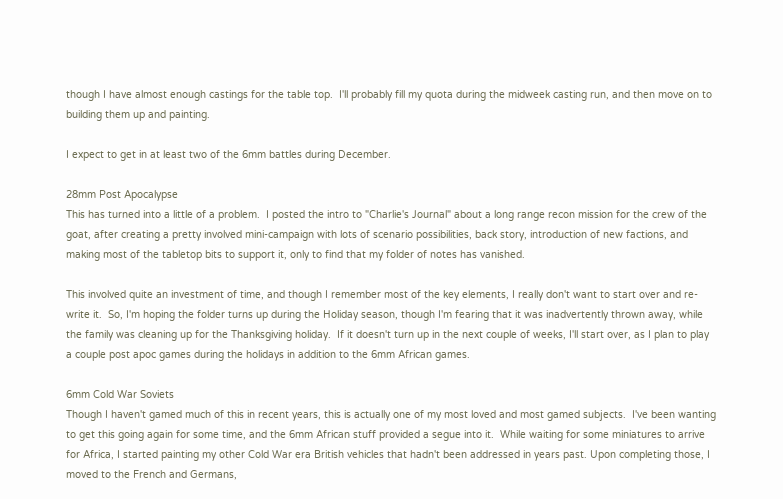though I have almost enough castings for the table top.  I'll probably fill my quota during the midweek casting run, and then move on to building them up and painting.

I expect to get in at least two of the 6mm battles during December.

28mm Post Apocalypse
This has turned into a little of a problem.  I posted the intro to "Charlie's Journal" about a long range recon mission for the crew of the goat, after creating a pretty involved mini-campaign with lots of scenario possibilities, back story, introduction of new factions, and making most of the tabletop bits to support it, only to find that my folder of notes has vanished.

This involved quite an investment of time, and though I remember most of the key elements, I really don't want to start over and re-write it.  So, I'm hoping the folder turns up during the Holiday season, though I'm fearing that it was inadvertently thrown away, while the family was cleaning up for the Thanksgiving holiday.  If it doesn't turn up in the next couple of weeks, I'll start over, as I plan to play a couple post apoc games during the holidays in addition to the 6mm African games.

6mm Cold War Soviets
Though I haven't gamed much of this in recent years, this is actually one of my most loved and most gamed subjects.  I've been wanting to get this going again for some time, and the 6mm African stuff provided a segue into it.  While waiting for some miniatures to arrive for Africa, I started painting my other Cold War era British vehicles that hadn't been addressed in years past. Upon completing those, I moved to the French and Germans,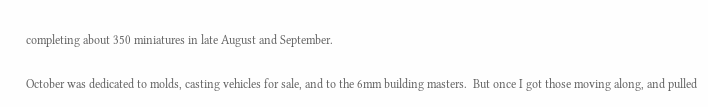completing about 350 miniatures in late August and September.

October was dedicated to molds, casting vehicles for sale, and to the 6mm building masters.  But once I got those moving along, and pulled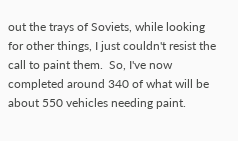out the trays of Soviets, while looking for other things, I just couldn't resist the call to paint them.  So, I've now completed around 340 of what will be about 550 vehicles needing paint.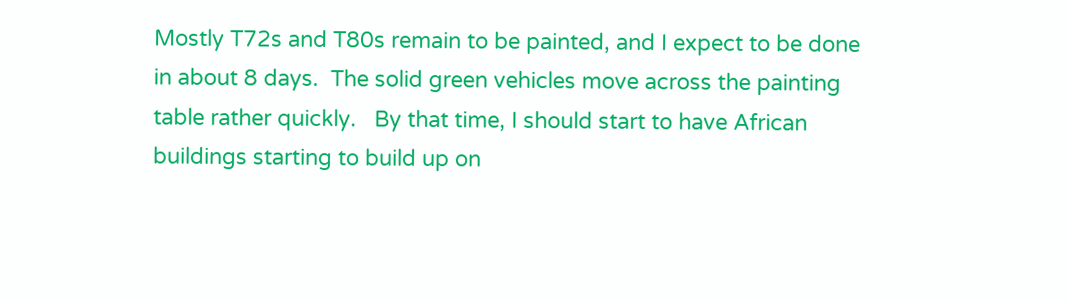Mostly T72s and T80s remain to be painted, and I expect to be done in about 8 days.  The solid green vehicles move across the painting table rather quickly.   By that time, I should start to have African buildings starting to build up on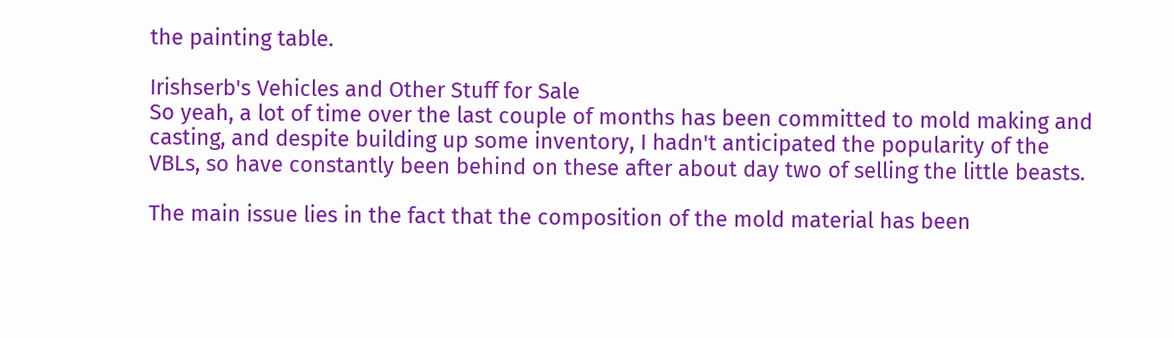the painting table.

Irishserb's Vehicles and Other Stuff for Sale
So yeah, a lot of time over the last couple of months has been committed to mold making and casting, and despite building up some inventory, I hadn't anticipated the popularity of the VBLs, so have constantly been behind on these after about day two of selling the little beasts.

The main issue lies in the fact that the composition of the mold material has been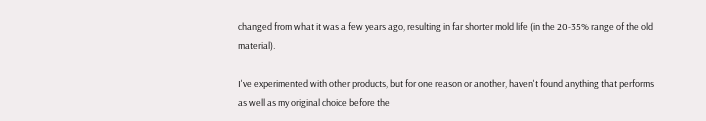changed from what it was a few years ago, resulting in far shorter mold life (in the 20-35% range of the old material).

I've experimented with other products, but for one reason or another, haven't found anything that performs as well as my original choice before the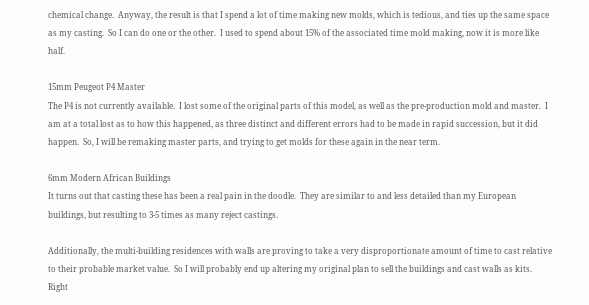chemical change.  Anyway, the result is that I spend a lot of time making new molds, which is tedious, and ties up the same space as my casting.  So I can do one or the other.  I used to spend about 15% of the associated time mold making, now it is more like half.

15mm Peugeot P4 Master
The P4 is not currently available.  I lost some of the original parts of this model, as well as the pre-production mold and master.  I am at a total lost as to how this happened, as three distinct and different errors had to be made in rapid succession, but it did happen.  So, I will be remaking master parts, and trying to get molds for these again in the near term.

6mm Modern African Buildings
It turns out that casting these has been a real pain in the doodle.  They are similar to and less detailed than my European buildings, but resulting to 3-5 times as many reject castings.

Additionally, the multi-building residences with walls are proving to take a very disproportionate amount of time to cast relative to their probable market value.  So I will probably end up altering my original plan to sell the buildings and cast walls as kits.  Right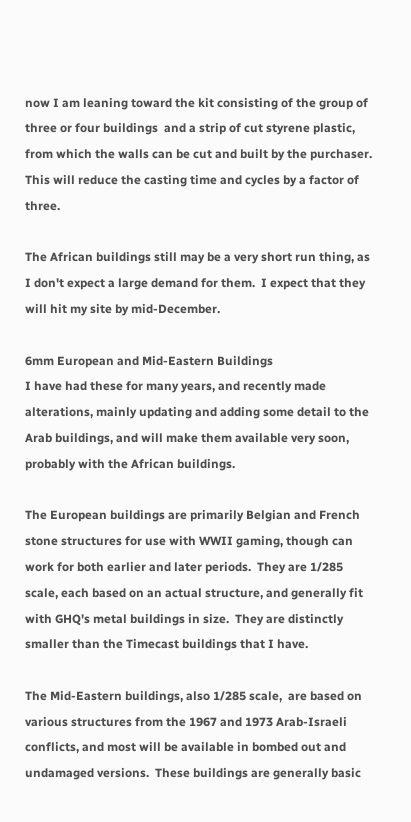now I am leaning toward the kit consisting of the group of three or four buildings  and a strip of cut styrene plastic, from which the walls can be cut and built by the purchaser.  This will reduce the casting time and cycles by a factor of three.

The African buildings still may be a very short run thing, as I don't expect a large demand for them.  I expect that they will hit my site by mid-December.

6mm European and Mid-Eastern Buildings
I have had these for many years, and recently made alterations, mainly updating and adding some detail to the Arab buildings, and will make them available very soon, probably with the African buildings.

The European buildings are primarily Belgian and French stone structures for use with WWII gaming, though can work for both earlier and later periods.  They are 1/285 scale, each based on an actual structure, and generally fit with GHQ's metal buildings in size.  They are distinctly smaller than the Timecast buildings that I have.

The Mid-Eastern buildings, also 1/285 scale,  are based on various structures from the 1967 and 1973 Arab-Israeli conflicts, and most will be available in bombed out and undamaged versions.  These buildings are generally basic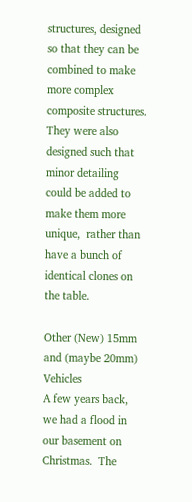structures, designed so that they can be combined to make more complex composite structures. They were also designed such that minor detailing could be added to make them more unique,  rather than have a bunch of identical clones on the table.

Other (New) 15mm and (maybe 20mm) Vehicles
A few years back, we had a flood in our basement on Christmas.  The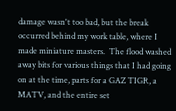damage wasn't too bad, but the break occurred behind my work table, where I made miniature masters.  The flood washed away bits for various things that I had going on at the time, parts for a GAZ TIGR, a MATV, and the entire set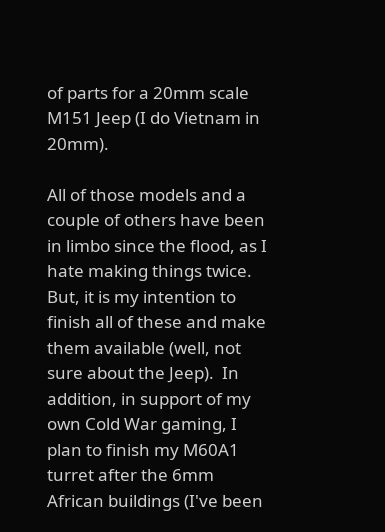of parts for a 20mm scale M151 Jeep (I do Vietnam in 20mm).

All of those models and a couple of others have been in limbo since the flood, as I hate making things twice.  But, it is my intention to finish all of these and make them available (well, not sure about the Jeep).  In addition, in support of my own Cold War gaming, I plan to finish my M60A1 turret after the 6mm African buildings (I've been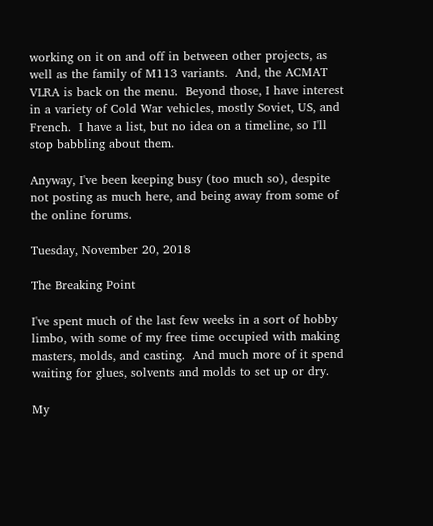working on it on and off in between other projects, as well as the family of M113 variants.  And, the ACMAT VLRA is back on the menu.  Beyond those, I have interest in a variety of Cold War vehicles, mostly Soviet, US, and French.  I have a list, but no idea on a timeline, so I'll stop babbling about them.

Anyway, I've been keeping busy (too much so), despite not posting as much here, and being away from some of the online forums.

Tuesday, November 20, 2018

The Breaking Point

I've spent much of the last few weeks in a sort of hobby limbo, with some of my free time occupied with making masters, molds, and casting.  And much more of it spend waiting for glues, solvents and molds to set up or dry.

My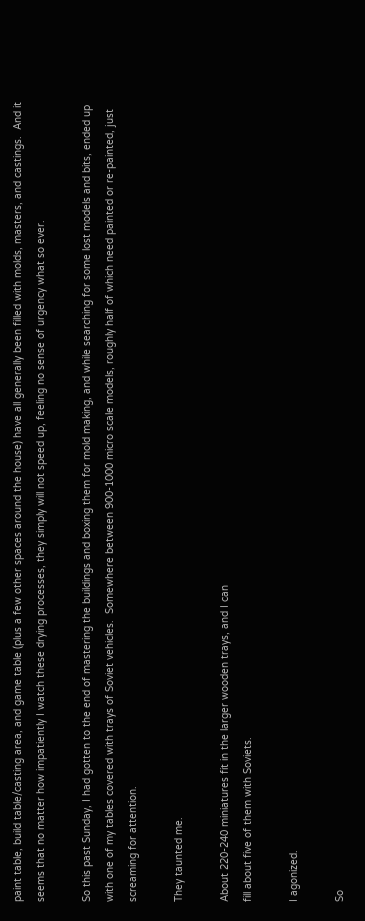paint table, build table/casting area, and game table (plus a few other spaces around the house) have all generally been filled with molds, masters, and castings.  And it seems that no matter how impatiently I watch these drying processes, they simply will not speed up, feeling no sense of urgency what so ever.

So this past Sunday, I had gotten to the end of mastering the buildings and boxing them for mold making, and while searching for some lost models and bits, ended up with one of my tables covered with trays of Soviet vehicles.  Somewhere between 900-1000 micro scale models, roughly half of which need painted or re-painted, just screaming for attention.

They taunted me.

About 220-240 miniatures fit in the larger wooden trays, and I can
fill about five of them with Soviets.

I agonized.

So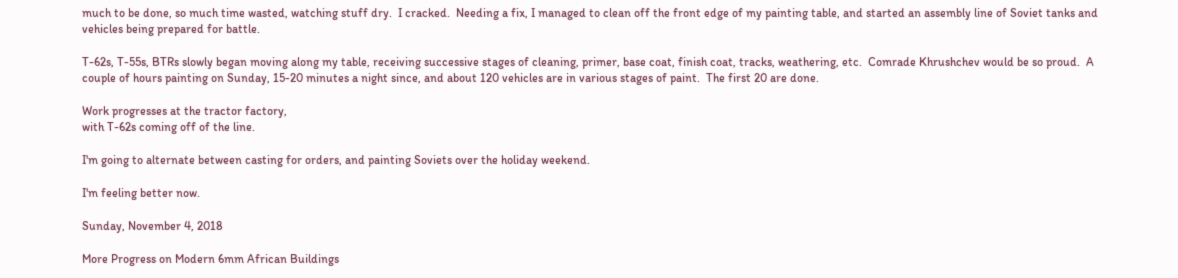much to be done, so much time wasted, watching stuff dry.  I cracked.  Needing a fix, I managed to clean off the front edge of my painting table, and started an assembly line of Soviet tanks and vehicles being prepared for battle.

T-62s, T-55s, BTRs slowly began moving along my table, receiving successive stages of cleaning, primer, base coat, finish coat, tracks, weathering, etc.  Comrade Khrushchev would be so proud.  A couple of hours painting on Sunday, 15-20 minutes a night since, and about 120 vehicles are in various stages of paint.  The first 20 are done.

Work progresses at the tractor factory,
with T-62s coming off of the line.

I'm going to alternate between casting for orders, and painting Soviets over the holiday weekend.

I'm feeling better now.

Sunday, November 4, 2018

More Progress on Modern 6mm African Buildings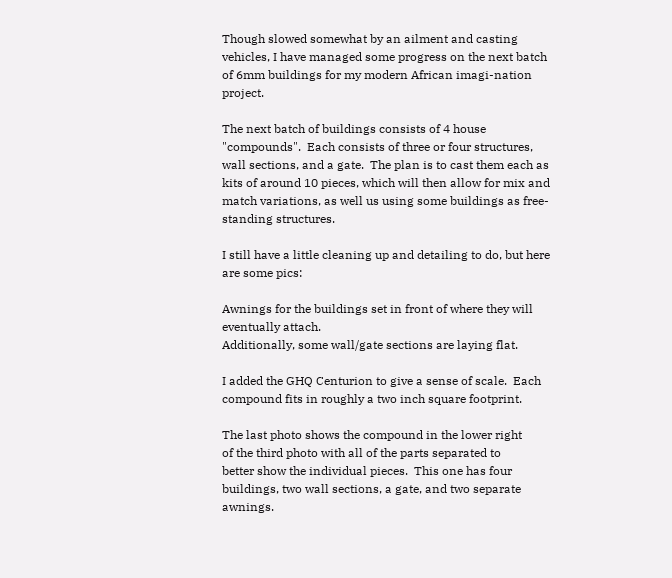Though slowed somewhat by an ailment and casting vehicles, I have managed some progress on the next batch of 6mm buildings for my modern African imagi-nation project.

The next batch of buildings consists of 4 house "compounds".  Each consists of three or four structures, wall sections, and a gate.  The plan is to cast them each as kits of around 10 pieces, which will then allow for mix and match variations, as well us using some buildings as free-standing structures.

I still have a little cleaning up and detailing to do, but here are some pics:

Awnings for the buildings set in front of where they will eventually attach.
Additionally, some wall/gate sections are laying flat.

I added the GHQ Centurion to give a sense of scale.  Each
compound fits in roughly a two inch square footprint.

The last photo shows the compound in the lower right
of the third photo with all of the parts separated to
better show the individual pieces.  This one has four
buildings, two wall sections, a gate, and two separate awnings.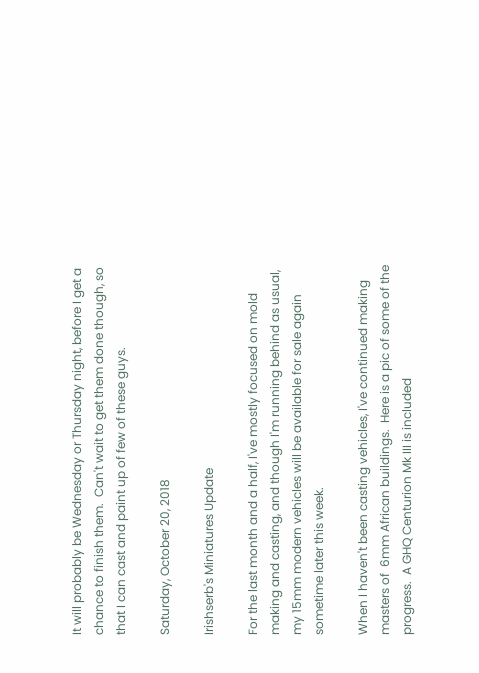It will probably be Wednesday or Thursday night, before I get a chance to finish them.  Can't wait to get them done though, so that I can cast and paint up of few of these guys.

Saturday, October 20, 2018

Irishserb's Miniatures Update

For the last month and a half, I've mostly focused on mold making and casting, and though I'm running behind as usual, my 15mm modern vehicles will be available for sale again sometime later this week.

When I haven't been casting vehicles, I've continued making masters of  6mm African buildings.  Here is a pic of some of the progress.  A GHQ Centurion Mk III is included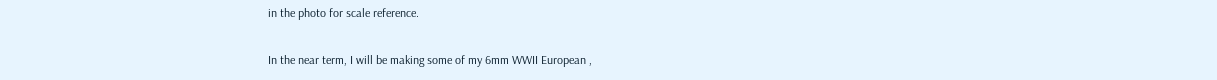in the photo for scale reference.

In the near term, I will be making some of my 6mm WWII European ,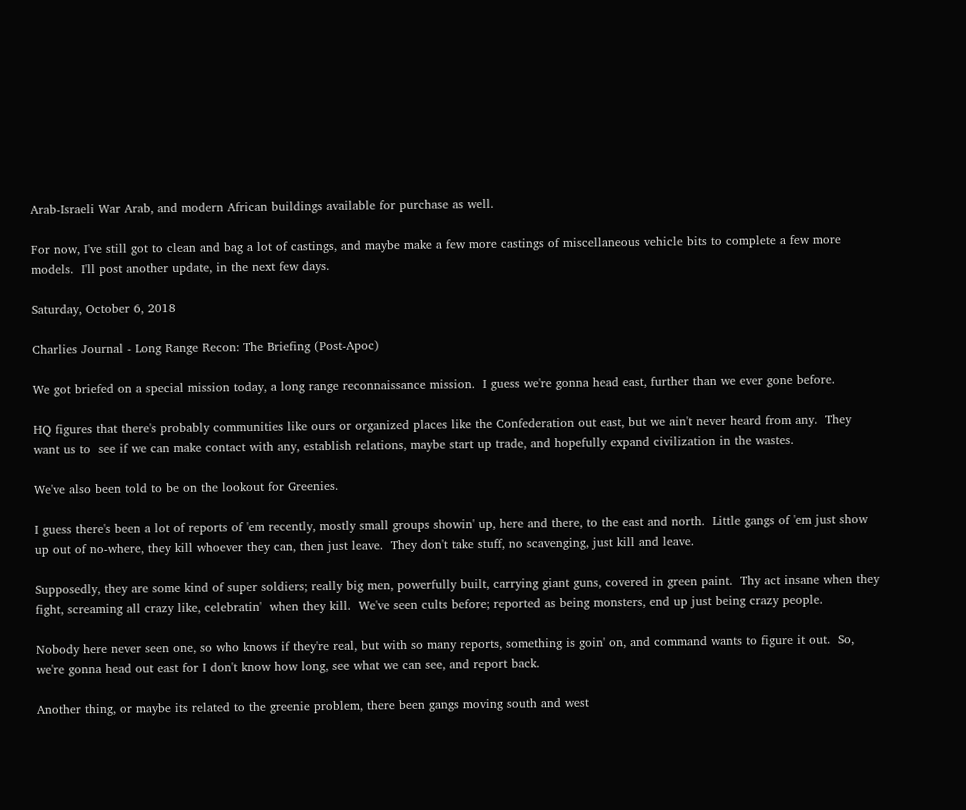Arab-Israeli War Arab, and modern African buildings available for purchase as well.

For now, I've still got to clean and bag a lot of castings, and maybe make a few more castings of miscellaneous vehicle bits to complete a few more models.  I'll post another update, in the next few days.

Saturday, October 6, 2018

Charlies Journal - Long Range Recon: The Briefing (Post-Apoc)

We got briefed on a special mission today, a long range reconnaissance mission.  I guess we're gonna head east, further than we ever gone before.

HQ figures that there's probably communities like ours or organized places like the Confederation out east, but we ain't never heard from any.  They want us to  see if we can make contact with any, establish relations, maybe start up trade, and hopefully expand civilization in the wastes.

We've also been told to be on the lookout for Greenies.

I guess there's been a lot of reports of 'em recently, mostly small groups showin' up, here and there, to the east and north.  Little gangs of 'em just show up out of no-where, they kill whoever they can, then just leave.  They don't take stuff, no scavenging, just kill and leave.

Supposedly, they are some kind of super soldiers; really big men, powerfully built, carrying giant guns, covered in green paint.  Thy act insane when they fight, screaming all crazy like, celebratin'  when they kill.  We've seen cults before; reported as being monsters, end up just being crazy people.

Nobody here never seen one, so who knows if they're real, but with so many reports, something is goin' on, and command wants to figure it out.  So, we're gonna head out east for I don't know how long, see what we can see, and report back.

Another thing, or maybe its related to the greenie problem, there been gangs moving south and west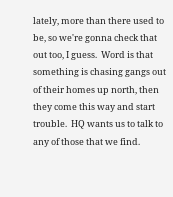lately, more than there used to be, so we're gonna check that out too, I guess.  Word is that something is chasing gangs out of their homes up north, then they come this way and start trouble.  HQ wants us to talk to any of those that we find.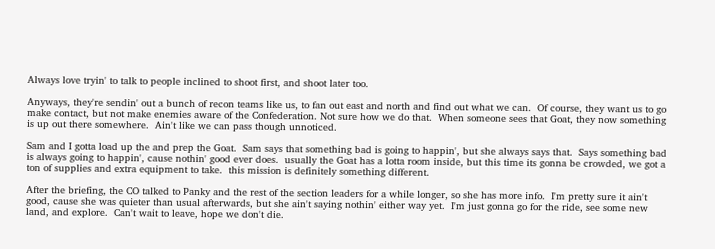Always love tryin' to talk to people inclined to shoot first, and shoot later too.

Anyways, they're sendin' out a bunch of recon teams like us, to fan out east and north and find out what we can.  Of course, they want us to go make contact, but not make enemies aware of the Confederation. Not sure how we do that.  When someone sees that Goat, they now something is up out there somewhere.  Ain't like we can pass though unnoticed.

Sam and I gotta load up the and prep the Goat.  Sam says that something bad is going to happin', but she always says that.  Says something bad is always going to happin', cause nothin' good ever does.  usually the Goat has a lotta room inside, but this time its gonna be crowded, we got a ton of supplies and extra equipment to take.  this mission is definitely something different.

After the briefing, the CO talked to Panky and the rest of the section leaders for a while longer, so she has more info.  I'm pretty sure it ain't good, cause she was quieter than usual afterwards, but she ain't saying nothin' either way yet.  I'm just gonna go for the ride, see some new land, and explore.  Can't wait to leave, hope we don't die.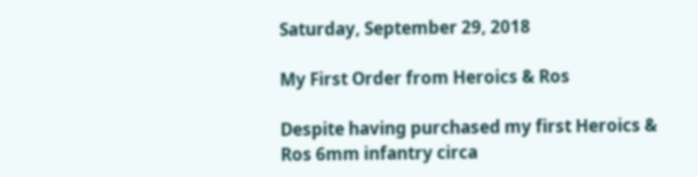Saturday, September 29, 2018

My First Order from Heroics & Ros

Despite having purchased my first Heroics & Ros 6mm infantry circa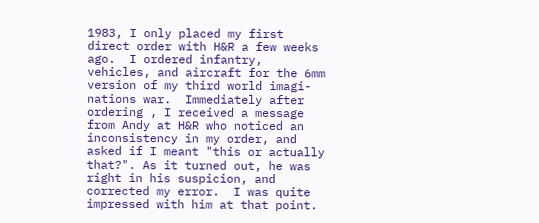1983, I only placed my first direct order with H&R a few weeks ago.  I ordered infantry, vehicles, and aircraft for the 6mm version of my third world imagi-nations war.  Immediately after ordering , I received a message from Andy at H&R who noticed an inconsistency in my order, and asked if I meant "this or actually that?". As it turned out, he was right in his suspicion, and corrected my error.  I was quite impressed with him at that point.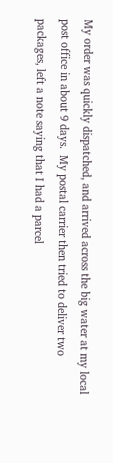My order was quickly dispatched, and arrived across the big water at my local post office in about 9 days.  My postal carrier then tried to deliver two packages, left a note saying that I had a parcel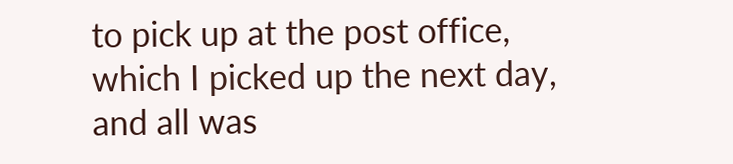to pick up at the post office, which I picked up the next day, and all was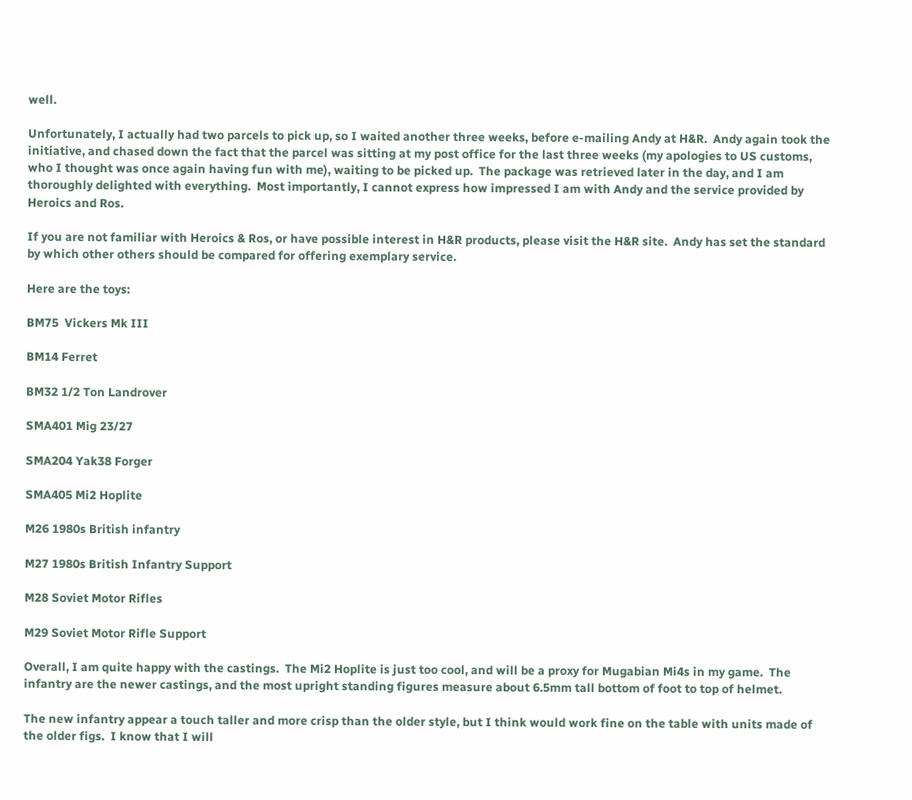well.

Unfortunately, I actually had two parcels to pick up, so I waited another three weeks, before e-mailing Andy at H&R.  Andy again took the initiative, and chased down the fact that the parcel was sitting at my post office for the last three weeks (my apologies to US customs, who I thought was once again having fun with me), waiting to be picked up.  The package was retrieved later in the day, and I am thoroughly delighted with everything.  Most importantly, I cannot express how impressed I am with Andy and the service provided by Heroics and Ros.

If you are not familiar with Heroics & Ros, or have possible interest in H&R products, please visit the H&R site.  Andy has set the standard by which other others should be compared for offering exemplary service.

Here are the toys:

BM75  Vickers Mk III

BM14 Ferret

BM32 1/2 Ton Landrover

SMA401 Mig 23/27

SMA204 Yak38 Forger

SMA405 Mi2 Hoplite

M26 1980s British infantry

M27 1980s British Infantry Support

M28 Soviet Motor Rifles

M29 Soviet Motor Rifle Support

Overall, I am quite happy with the castings.  The Mi2 Hoplite is just too cool, and will be a proxy for Mugabian Mi4s in my game.  The infantry are the newer castings, and the most upright standing figures measure about 6.5mm tall bottom of foot to top of helmet.

The new infantry appear a touch taller and more crisp than the older style, but I think would work fine on the table with units made of the older figs.  I know that I will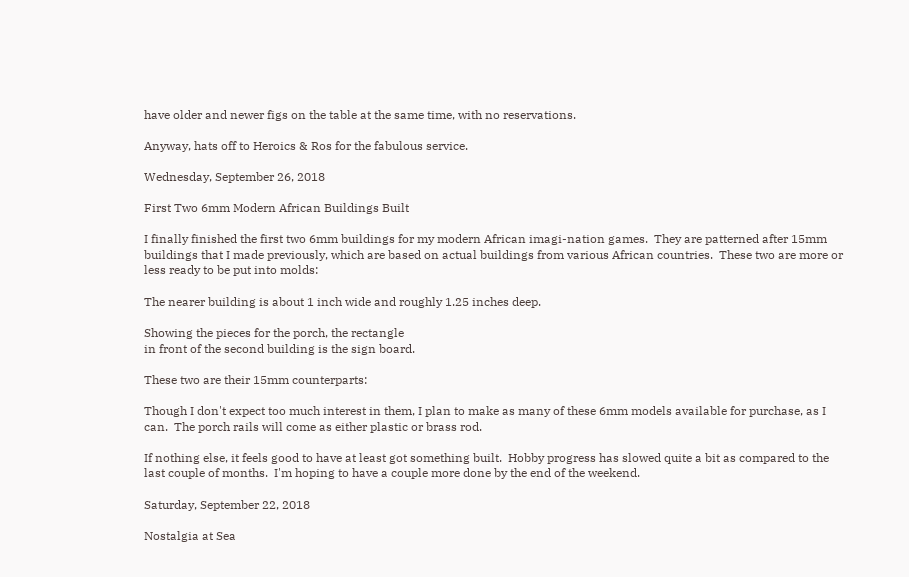have older and newer figs on the table at the same time, with no reservations.

Anyway, hats off to Heroics & Ros for the fabulous service.

Wednesday, September 26, 2018

First Two 6mm Modern African Buildings Built

I finally finished the first two 6mm buildings for my modern African imagi-nation games.  They are patterned after 15mm buildings that I made previously, which are based on actual buildings from various African countries.  These two are more or less ready to be put into molds:

The nearer building is about 1 inch wide and roughly 1.25 inches deep.

Showing the pieces for the porch, the rectangle
in front of the second building is the sign board.

These two are their 15mm counterparts:

Though I don't expect too much interest in them, I plan to make as many of these 6mm models available for purchase, as I can.  The porch rails will come as either plastic or brass rod.

If nothing else, it feels good to have at least got something built.  Hobby progress has slowed quite a bit as compared to the last couple of months.  I'm hoping to have a couple more done by the end of the weekend.

Saturday, September 22, 2018

Nostalgia at Sea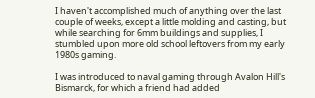I haven't accomplished much of anything over the last couple of weeks, except a little molding and casting, but while searching for 6mm buildings and supplies, I stumbled upon more old school leftovers from my early 1980s gaming.

I was introduced to naval gaming through Avalon Hill's Bismarck, for which a friend had added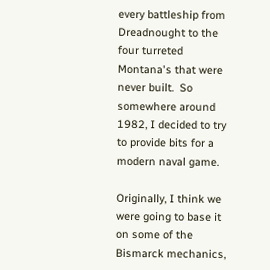every battleship from Dreadnought to the four turreted Montana's that were never built.  So somewhere around 1982, I decided to try to provide bits for a modern naval game.

Originally, I think we were going to base it on some of the Bismarck mechanics,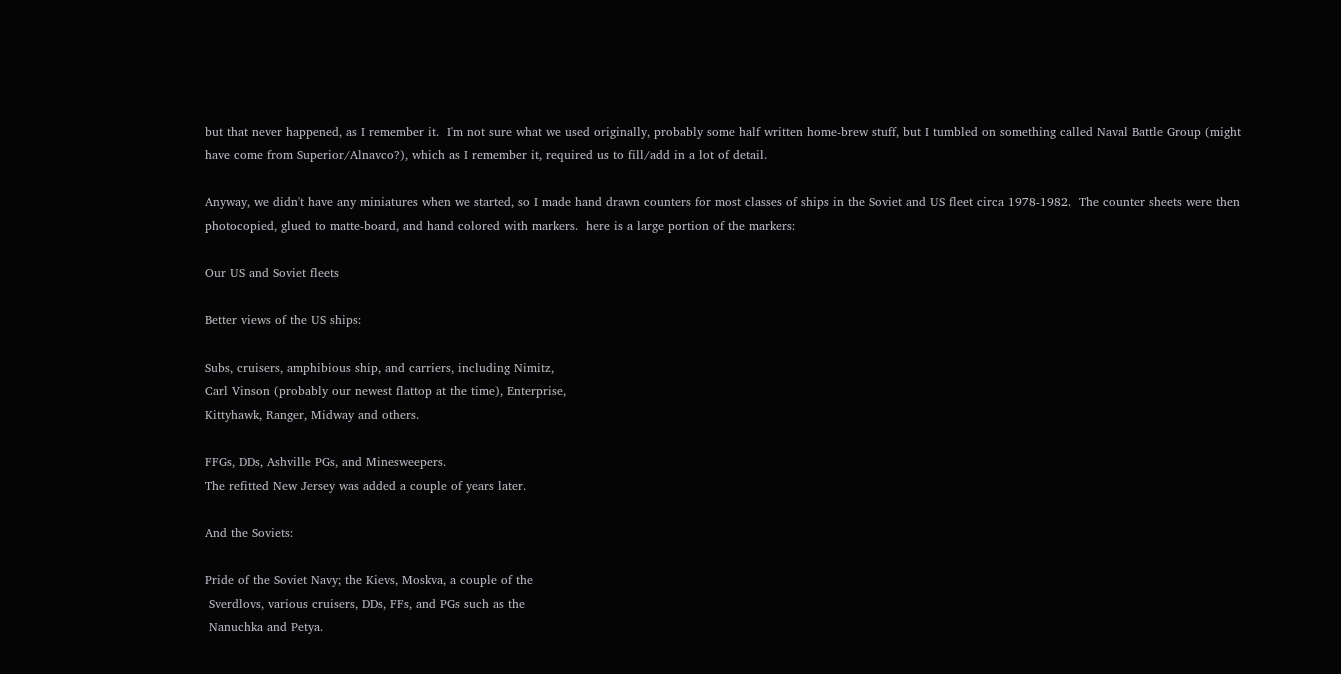but that never happened, as I remember it.  I'm not sure what we used originally, probably some half written home-brew stuff, but I tumbled on something called Naval Battle Group (might have come from Superior/Alnavco?), which as I remember it, required us to fill/add in a lot of detail.

Anyway, we didn't have any miniatures when we started, so I made hand drawn counters for most classes of ships in the Soviet and US fleet circa 1978-1982.  The counter sheets were then photocopied, glued to matte-board, and hand colored with markers.  here is a large portion of the markers:

Our US and Soviet fleets

Better views of the US ships:

Subs, cruisers, amphibious ship, and carriers, including Nimitz,
Carl Vinson (probably our newest flattop at the time), Enterprise,
Kittyhawk, Ranger, Midway and others.

FFGs, DDs, Ashville PGs, and Minesweepers.
The refitted New Jersey was added a couple of years later.

And the Soviets:

Pride of the Soviet Navy; the Kievs, Moskva, a couple of the
 Sverdlovs, various cruisers, DDs, FFs, and PGs such as the
 Nanuchka and Petya.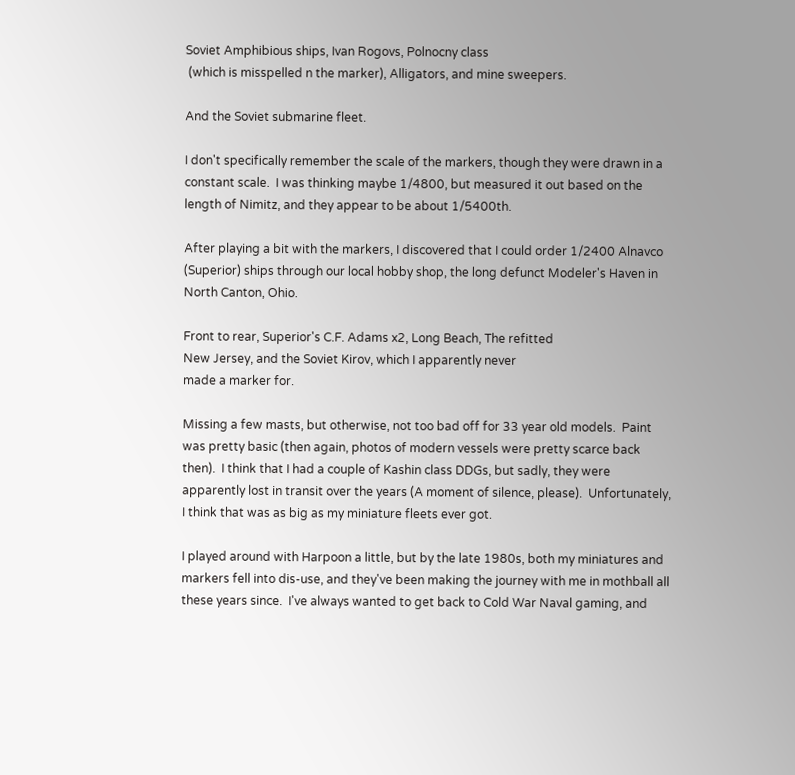Soviet Amphibious ships, Ivan Rogovs, Polnocny class
 (which is misspelled n the marker), Alligators, and mine sweepers.

And the Soviet submarine fleet.

I don't specifically remember the scale of the markers, though they were drawn in a constant scale.  I was thinking maybe 1/4800, but measured it out based on the length of Nimitz, and they appear to be about 1/5400th.

After playing a bit with the markers, I discovered that I could order 1/2400 Alnavco (Superior) ships through our local hobby shop, the long defunct Modeler's Haven in North Canton, Ohio.

Front to rear, Superior's C.F. Adams x2, Long Beach, The refitted
New Jersey, and the Soviet Kirov, which I apparently never
made a marker for.

Missing a few masts, but otherwise, not too bad off for 33 year old models.  Paint was pretty basic (then again, photos of modern vessels were pretty scarce back then).  I think that I had a couple of Kashin class DDGs, but sadly, they were apparently lost in transit over the years (A moment of silence, please).  Unfortunately, I think that was as big as my miniature fleets ever got.

I played around with Harpoon a little, but by the late 1980s, both my miniatures and markers fell into dis-use, and they've been making the journey with me in mothball all these years since.  I've always wanted to get back to Cold War Naval gaming, and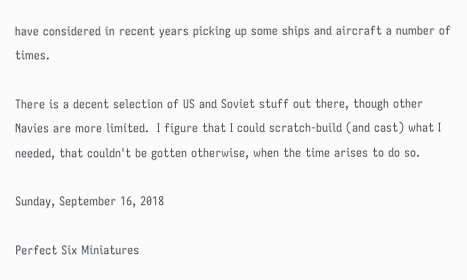have considered in recent years picking up some ships and aircraft a number of times.

There is a decent selection of US and Soviet stuff out there, though other Navies are more limited.  I figure that I could scratch-build (and cast) what I needed, that couldn't be gotten otherwise, when the time arises to do so.

Sunday, September 16, 2018

Perfect Six Miniatures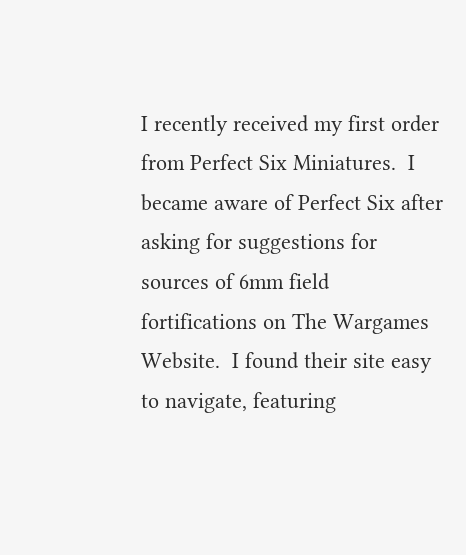I recently received my first order from Perfect Six Miniatures.  I became aware of Perfect Six after asking for suggestions for sources of 6mm field fortifications on The Wargames Website.  I found their site easy to navigate, featuring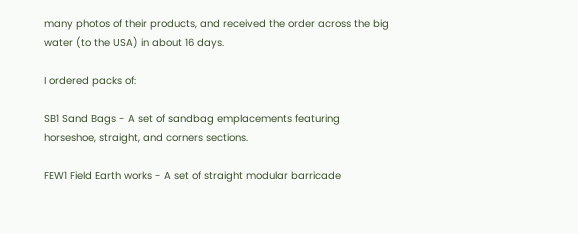many photos of their products, and received the order across the big water (to the USA) in about 16 days.

I ordered packs of:

SB1 Sand Bags - A set of sandbag emplacements featuring horseshoe, straight, and corners sections.

FEW1 Field Earth works - A set of straight modular barricade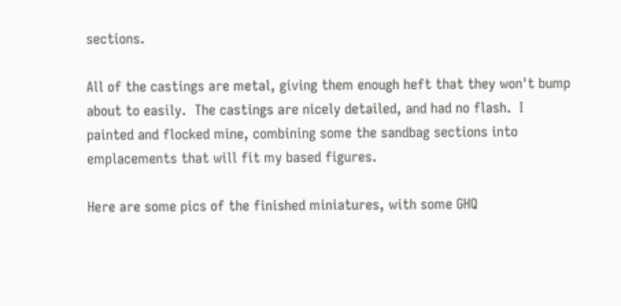sections.

All of the castings are metal, giving them enough heft that they won't bump about to easily.  The castings are nicely detailed, and had no flash.  I painted and flocked mine, combining some the sandbag sections into emplacements that will fit my based figures.

Here are some pics of the finished miniatures, with some GHQ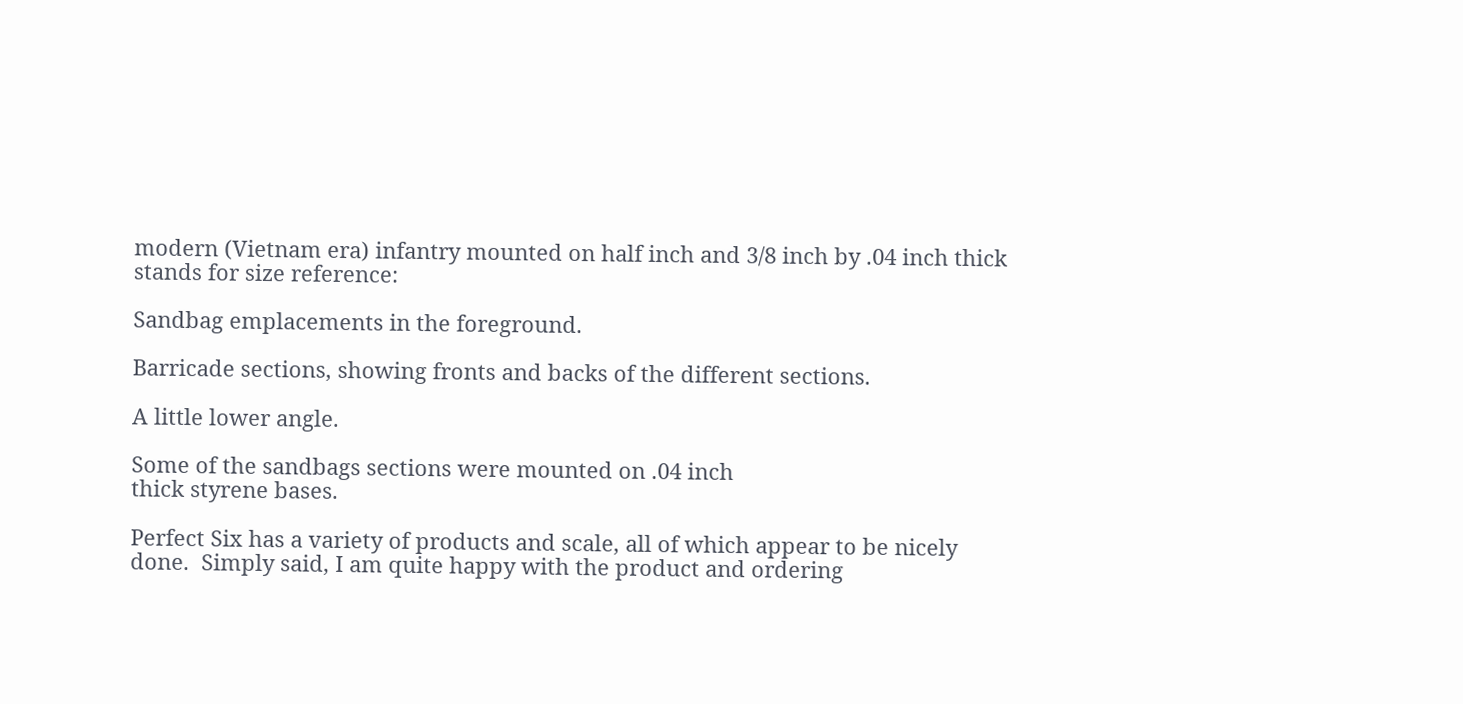modern (Vietnam era) infantry mounted on half inch and 3/8 inch by .04 inch thick stands for size reference:

Sandbag emplacements in the foreground.

Barricade sections, showing fronts and backs of the different sections.

A little lower angle.

Some of the sandbags sections were mounted on .04 inch
thick styrene bases.

Perfect Six has a variety of products and scale, all of which appear to be nicely done.  Simply said, I am quite happy with the product and ordering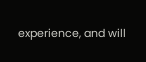experience, and will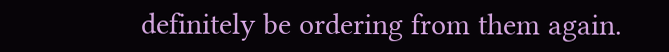definitely be ordering from them again.